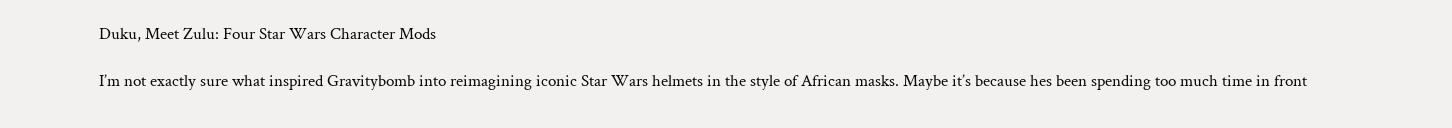Duku, Meet Zulu: Four Star Wars Character Mods

I’m not exactly sure what inspired Gravitybomb into reimagining iconic Star Wars helmets in the style of African masks. Maybe it’s because hes been spending too much time in front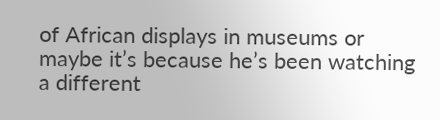of African displays in museums or maybe it’s because he’s been watching a different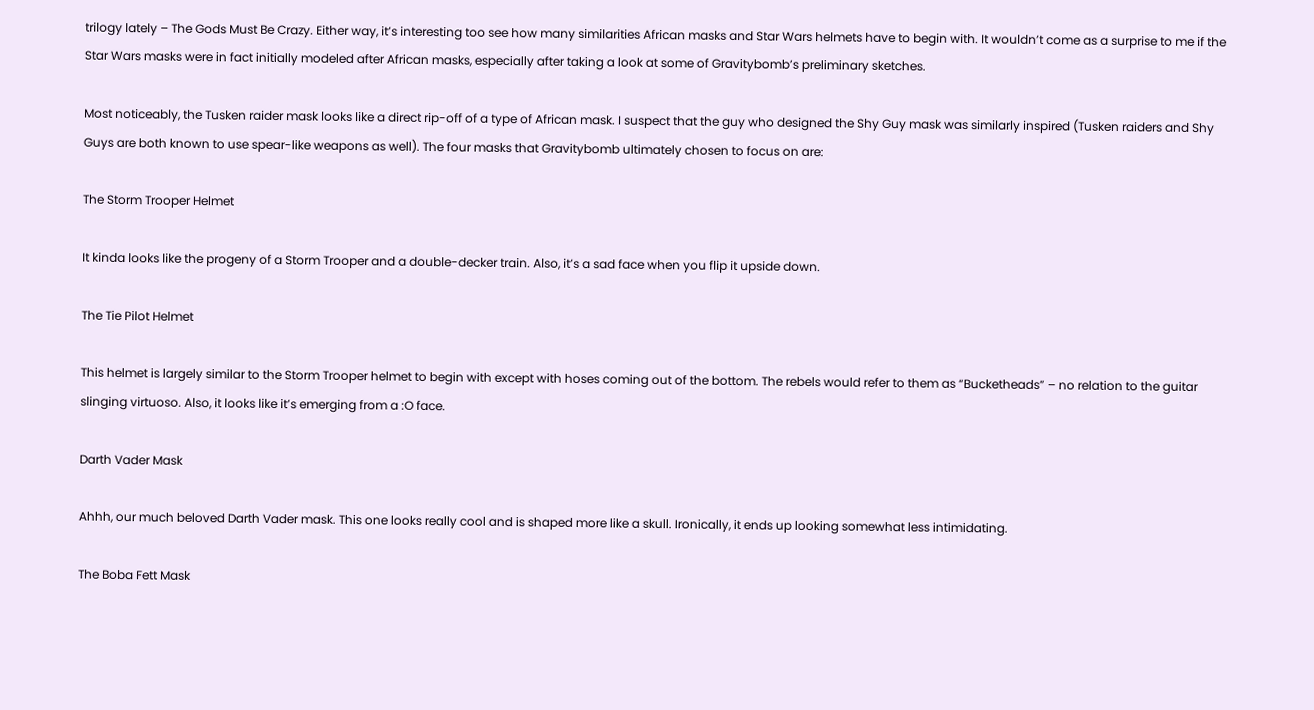trilogy lately – The Gods Must Be Crazy. Either way, it’s interesting too see how many similarities African masks and Star Wars helmets have to begin with. It wouldn’t come as a surprise to me if the Star Wars masks were in fact initially modeled after African masks, especially after taking a look at some of Gravitybomb’s preliminary sketches.

Most noticeably, the Tusken raider mask looks like a direct rip-off of a type of African mask. I suspect that the guy who designed the Shy Guy mask was similarly inspired (Tusken raiders and Shy Guys are both known to use spear-like weapons as well). The four masks that Gravitybomb ultimately chosen to focus on are:

The Storm Trooper Helmet

It kinda looks like the progeny of a Storm Trooper and a double-decker train. Also, it’s a sad face when you flip it upside down.

The Tie Pilot Helmet

This helmet is largely similar to the Storm Trooper helmet to begin with except with hoses coming out of the bottom. The rebels would refer to them as “Bucketheads” – no relation to the guitar slinging virtuoso. Also, it looks like it’s emerging from a :O face.

Darth Vader Mask

Ahhh, our much beloved Darth Vader mask. This one looks really cool and is shaped more like a skull. Ironically, it ends up looking somewhat less intimidating.

The Boba Fett Mask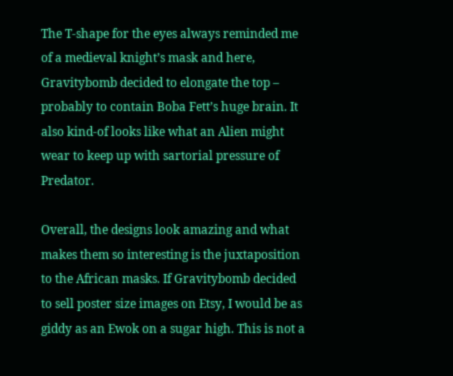The T-shape for the eyes always reminded me of a medieval knight’s mask and here, Gravitybomb decided to elongate the top – probably to contain Boba Fett’s huge brain. It also kind-of looks like what an Alien might wear to keep up with sartorial pressure of Predator.

Overall, the designs look amazing and what makes them so interesting is the juxtaposition to the African masks. If Gravitybomb decided to sell poster size images on Etsy, I would be as giddy as an Ewok on a sugar high. This is not a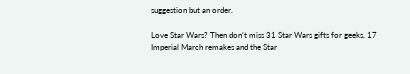suggestion but an order.

Love Star Wars? Then don’t miss 31 Star Wars gifts for geeks, 17 Imperial March remakes and the Star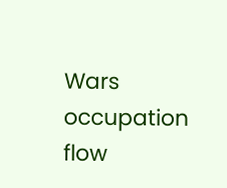Wars occupation flow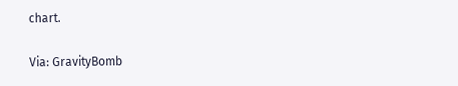chart.

Via: GravityBomb